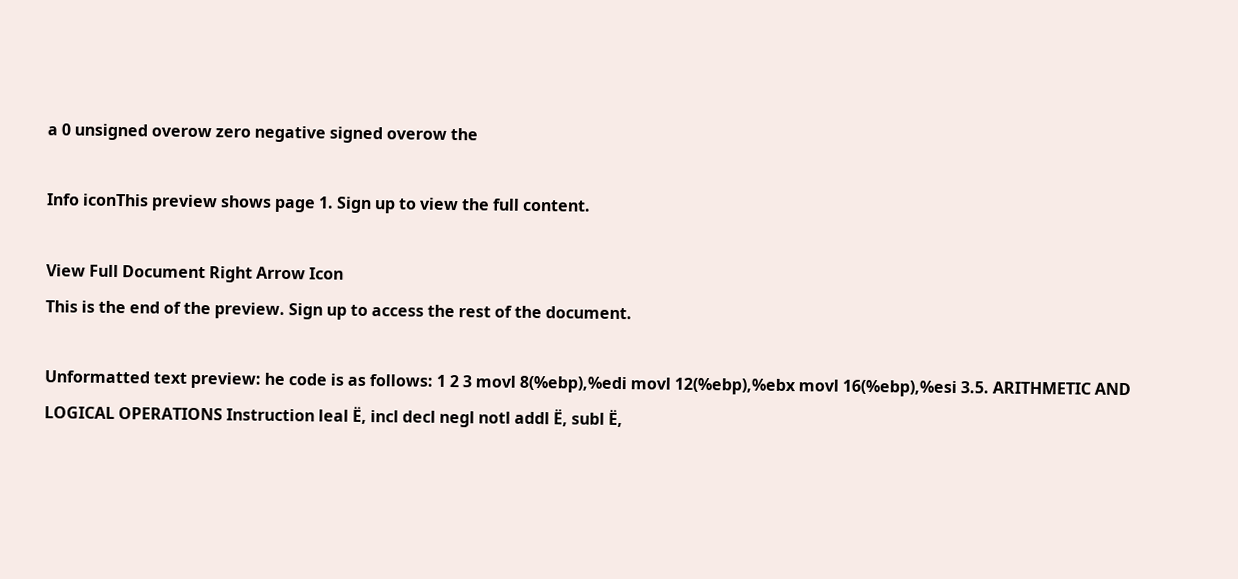a 0 unsigned overow zero negative signed overow the

Info iconThis preview shows page 1. Sign up to view the full content.

View Full Document Right Arrow Icon
This is the end of the preview. Sign up to access the rest of the document.

Unformatted text preview: he code is as follows: 1 2 3 movl 8(%ebp),%edi movl 12(%ebp),%ebx movl 16(%ebp),%esi 3.5. ARITHMETIC AND LOGICAL OPERATIONS Instruction leal Ë, incl decl negl notl addl Ë, subl Ë,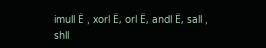imull Ë , xorl Ë, orl Ë, andl Ë, sall , shll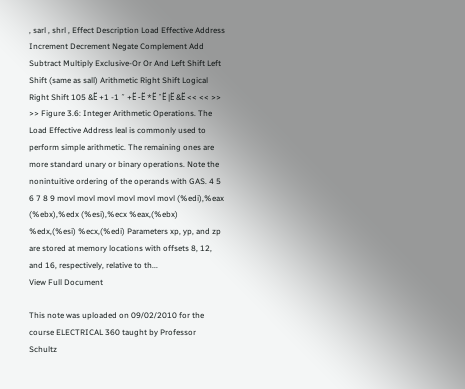, sarl , shrl , Effect Description Load Effective Address Increment Decrement Negate Complement Add Subtract Multiply Exclusive-Or Or And Left Shift Left Shift (same as sall) Arithmetic Right Shift Logical Right Shift 105 &Ë +1 -1 ˜ +Ë -Ë *Ë ˆË |Ë &Ë << << >> >> Figure 3.6: Integer Arithmetic Operations. The Load Effective Address leal is commonly used to perform simple arithmetic. The remaining ones are more standard unary or binary operations. Note the nonintuitive ordering of the operands with GAS. 4 5 6 7 8 9 movl movl movl movl movl movl (%edi),%eax (%ebx),%edx (%esi),%ecx %eax,(%ebx) %edx,(%esi) %ecx,(%edi) Parameters xp, yp, and zp are stored at memory locations with offsets 8, 12, and 16, respectively, relative to th...
View Full Document

This note was uploaded on 09/02/2010 for the course ELECTRICAL 360 taught by Professor Schultz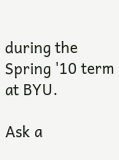during the Spring '10 term at BYU.

Ask a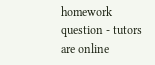homework question - tutors are online